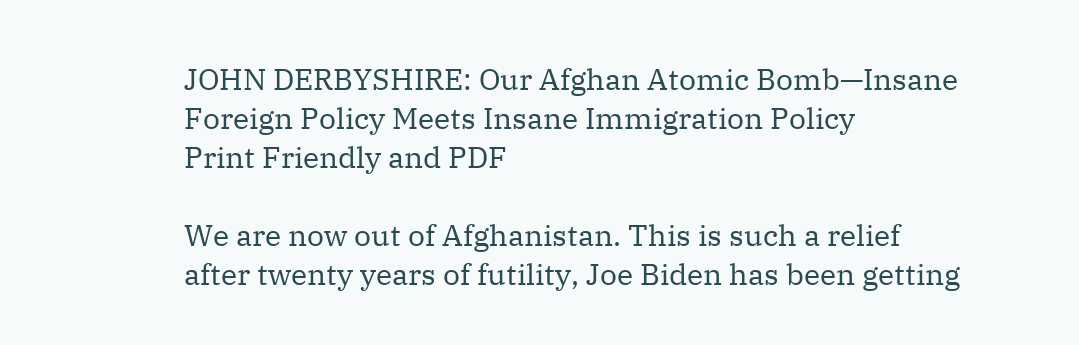JOHN DERBYSHIRE: Our Afghan Atomic Bomb—Insane Foreign Policy Meets Insane Immigration Policy
Print Friendly and PDF

We are now out of Afghanistan. This is such a relief after twenty years of futility, Joe Biden has been getting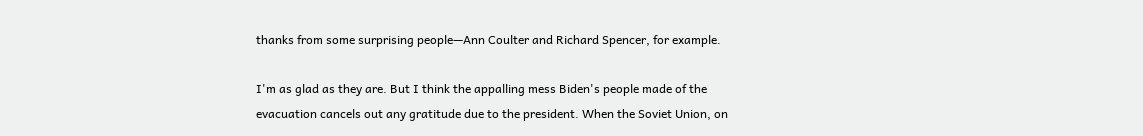thanks from some surprising people—Ann Coulter and Richard Spencer, for example.

I'm as glad as they are. But I think the appalling mess Biden's people made of the evacuation cancels out any gratitude due to the president. When the Soviet Union, on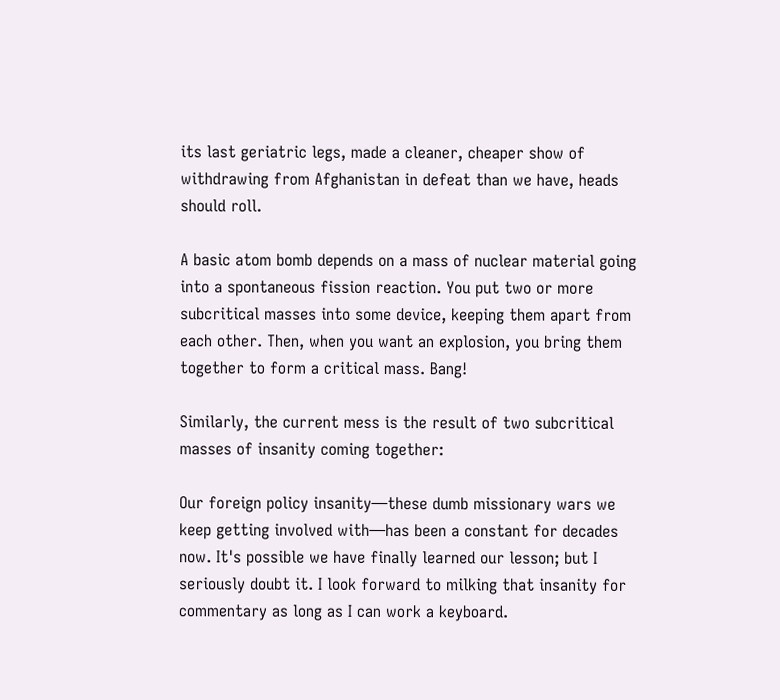its last geriatric legs, made a cleaner, cheaper show of withdrawing from Afghanistan in defeat than we have, heads should roll.

A basic atom bomb depends on a mass of nuclear material going into a spontaneous fission reaction. You put two or more subcritical masses into some device, keeping them apart from each other. Then, when you want an explosion, you bring them together to form a critical mass. Bang!

Similarly, the current mess is the result of two subcritical masses of insanity coming together:

Our foreign policy insanity—these dumb missionary wars we keep getting involved with—has been a constant for decades now. It's possible we have finally learned our lesson; but I seriously doubt it. I look forward to milking that insanity for commentary as long as I can work a keyboard.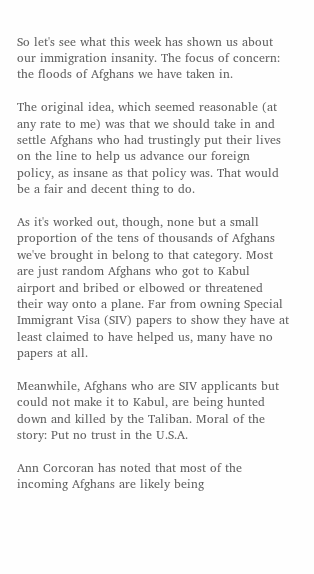So let's see what this week has shown us about our immigration insanity. The focus of concern: the floods of Afghans we have taken in.

The original idea, which seemed reasonable (at any rate to me) was that we should take in and settle Afghans who had trustingly put their lives on the line to help us advance our foreign policy, as insane as that policy was. That would be a fair and decent thing to do.

As it's worked out, though, none but a small proportion of the tens of thousands of Afghans we've brought in belong to that category. Most are just random Afghans who got to Kabul airport and bribed or elbowed or threatened their way onto a plane. Far from owning Special Immigrant Visa (SIV) papers to show they have at least claimed to have helped us, many have no papers at all.

Meanwhile, Afghans who are SIV applicants but could not make it to Kabul, are being hunted down and killed by the Taliban. Moral of the story: Put no trust in the U.S.A.

Ann Corcoran has noted that most of the incoming Afghans are likely being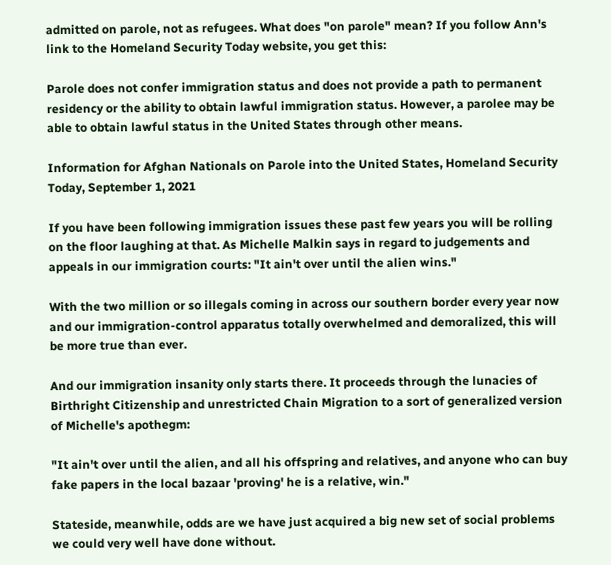admitted on parole, not as refugees. What does "on parole" mean? If you follow Ann's link to the Homeland Security Today website, you get this:

Parole does not confer immigration status and does not provide a path to permanent residency or the ability to obtain lawful immigration status. However, a parolee may be able to obtain lawful status in the United States through other means.

Information for Afghan Nationals on Parole into the United States, Homeland Security Today, September 1, 2021

If you have been following immigration issues these past few years you will be rolling on the floor laughing at that. As Michelle Malkin says in regard to judgements and appeals in our immigration courts: "It ain't over until the alien wins."

With the two million or so illegals coming in across our southern border every year now and our immigration-control apparatus totally overwhelmed and demoralized, this will be more true than ever.

And our immigration insanity only starts there. It proceeds through the lunacies of Birthright Citizenship and unrestricted Chain Migration to a sort of generalized version of Michelle's apothegm:

"It ain't over until the alien, and all his offspring and relatives, and anyone who can buy fake papers in the local bazaar 'proving' he is a relative, win."

Stateside, meanwhile, odds are we have just acquired a big new set of social problems we could very well have done without.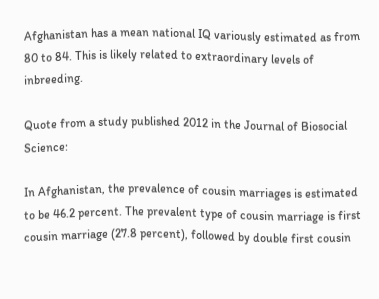Afghanistan has a mean national IQ variously estimated as from 80 to 84. This is likely related to extraordinary levels of inbreeding.

Quote from a study published 2012 in the Journal of Biosocial Science:

In Afghanistan, the prevalence of cousin marriages is estimated to be 46.2 percent. The prevalent type of cousin marriage is first cousin marriage (27.8 percent), followed by double first cousin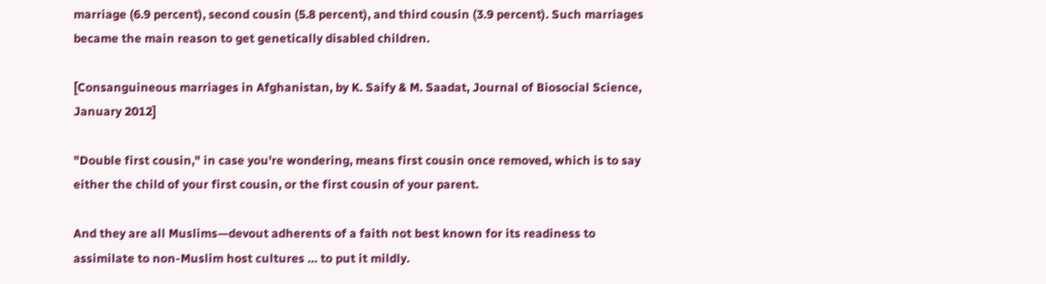marriage (6.9 percent), second cousin (5.8 percent), and third cousin (3.9 percent). Such marriages became the main reason to get genetically disabled children.

[Consanguineous marriages in Afghanistan, by K. Saify & M. Saadat, Journal of Biosocial Science, January 2012]

"Double first cousin," in case you're wondering, means first cousin once removed, which is to say either the child of your first cousin, or the first cousin of your parent.

And they are all Muslims—devout adherents of a faith not best known for its readiness to assimilate to non-Muslim host cultures … to put it mildly.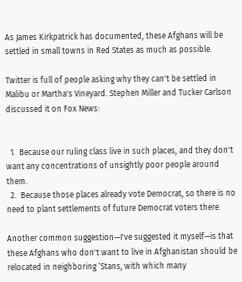As James Kirkpatrick has documented, these Afghans will be settled in small towns in Red States as much as possible.

Twitter is full of people asking why they can't be settled in Malibu or Martha's Vineyard. Stephen Miller and Tucker Carlson discussed it on Fox News:


  1.  Because our ruling class live in such places, and they don't want any concentrations of unsightly poor people around them.
  2.  Because those places already vote Democrat, so there is no need to plant settlements of future Democrat voters there.

Another common suggestion—I've suggested it myself—is that these Afghans who don't want to live in Afghanistan should be relocated in neighboring ‘Stans, with which many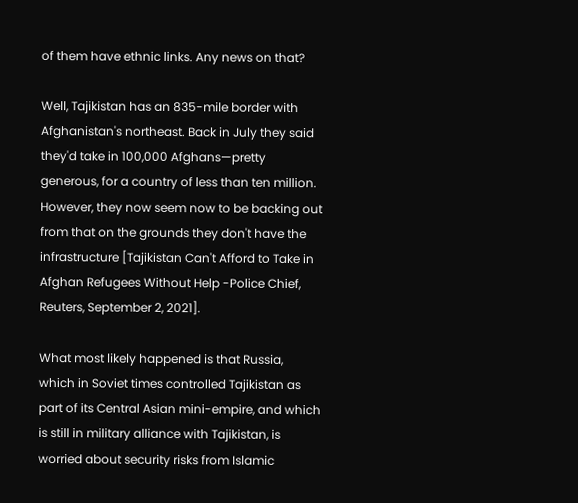of them have ethnic links. Any news on that?

Well, Tajikistan has an 835-mile border with Afghanistan's northeast. Back in July they said they'd take in 100,000 Afghans—pretty generous, for a country of less than ten million. However, they now seem now to be backing out from that on the grounds they don't have the infrastructure [Tajikistan Can't Afford to Take in Afghan Refugees Without Help -Police Chief, Reuters, September 2, 2021].

What most likely happened is that Russia, which in Soviet times controlled Tajikistan as part of its Central Asian mini-empire, and which is still in military alliance with Tajikistan, is worried about security risks from Islamic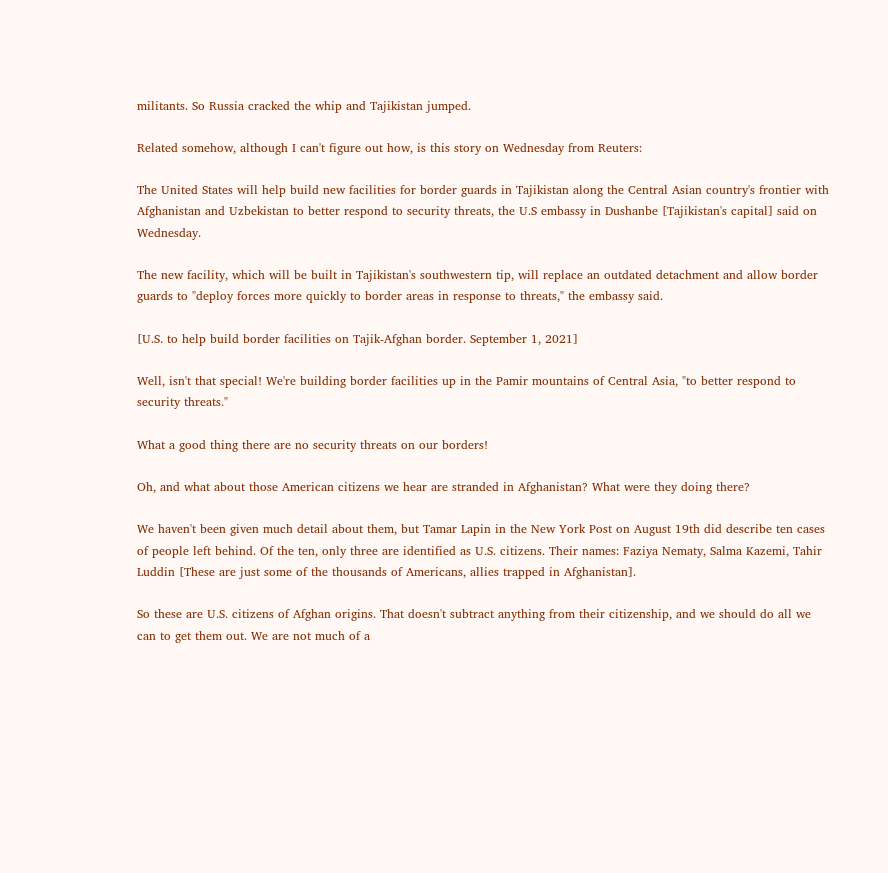militants. So Russia cracked the whip and Tajikistan jumped.

Related somehow, although I can't figure out how, is this story on Wednesday from Reuters:

The United States will help build new facilities for border guards in Tajikistan along the Central Asian country's frontier with Afghanistan and Uzbekistan to better respond to security threats, the U.S embassy in Dushanbe [Tajikistan's capital] said on Wednesday.

The new facility, which will be built in Tajikistan's southwestern tip, will replace an outdated detachment and allow border guards to "deploy forces more quickly to border areas in response to threats," the embassy said.

[U.S. to help build border facilities on Tajik-Afghan border. September 1, 2021]

Well, isn't that special! We're building border facilities up in the Pamir mountains of Central Asia, "to better respond to security threats."

What a good thing there are no security threats on our borders!

Oh, and what about those American citizens we hear are stranded in Afghanistan? What were they doing there?

We haven't been given much detail about them, but Tamar Lapin in the New York Post on August 19th did describe ten cases of people left behind. Of the ten, only three are identified as U.S. citizens. Their names: Faziya Nematy, Salma Kazemi, Tahir Luddin [These are just some of the thousands of Americans, allies trapped in Afghanistan].

So these are U.S. citizens of Afghan origins. That doesn't subtract anything from their citizenship, and we should do all we can to get them out. We are not much of a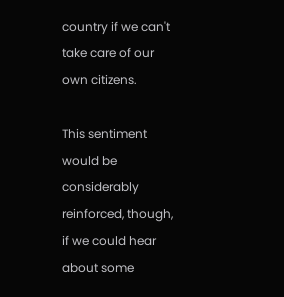country if we can't take care of our own citizens.

This sentiment would be considerably reinforced, though, if we could hear about some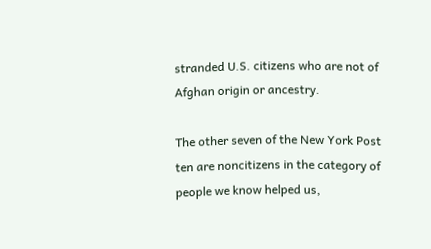stranded U.S. citizens who are not of Afghan origin or ancestry.

The other seven of the New York Post ten are noncitizens in the category of people we know helped us,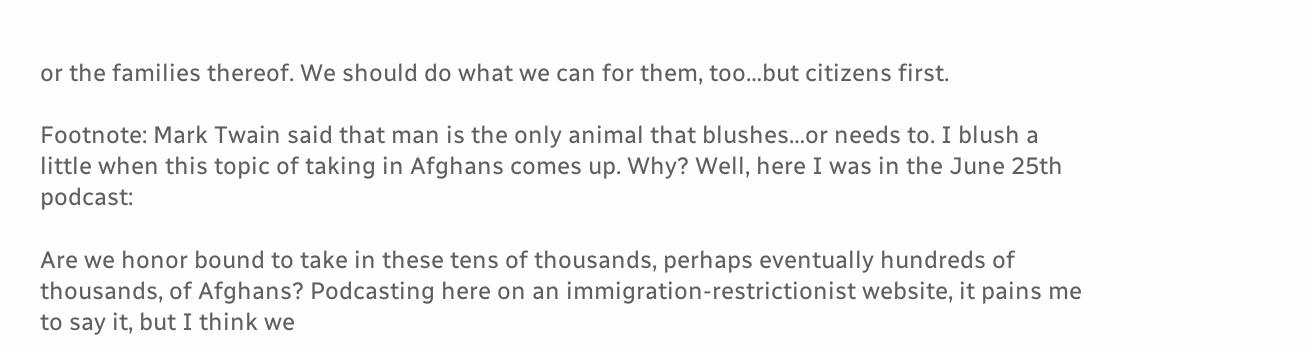or the families thereof. We should do what we can for them, too…but citizens first.

Footnote: Mark Twain said that man is the only animal that blushes…or needs to. I blush a little when this topic of taking in Afghans comes up. Why? Well, here I was in the June 25th podcast:

Are we honor bound to take in these tens of thousands, perhaps eventually hundreds of thousands, of Afghans? Podcasting here on an immigration-restrictionist website, it pains me to say it, but I think we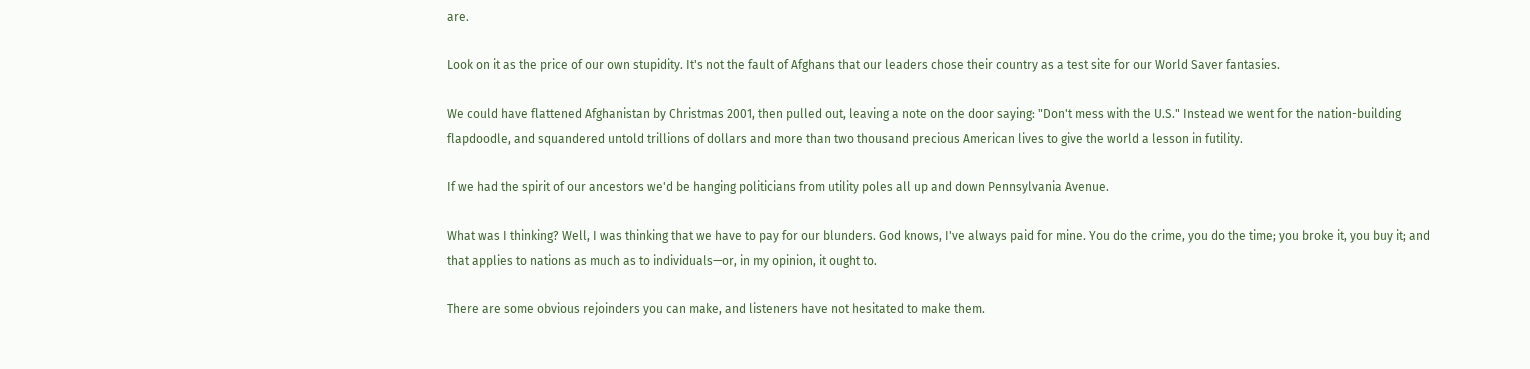are.

Look on it as the price of our own stupidity. It's not the fault of Afghans that our leaders chose their country as a test site for our World Saver fantasies.

We could have flattened Afghanistan by Christmas 2001, then pulled out, leaving a note on the door saying: "Don't mess with the U.S." Instead we went for the nation-building flapdoodle, and squandered untold trillions of dollars and more than two thousand precious American lives to give the world a lesson in futility.

If we had the spirit of our ancestors we'd be hanging politicians from utility poles all up and down Pennsylvania Avenue.

What was I thinking? Well, I was thinking that we have to pay for our blunders. God knows, I've always paid for mine. You do the crime, you do the time; you broke it, you buy it; and that applies to nations as much as to individuals—or, in my opinion, it ought to.

There are some obvious rejoinders you can make, and listeners have not hesitated to make them.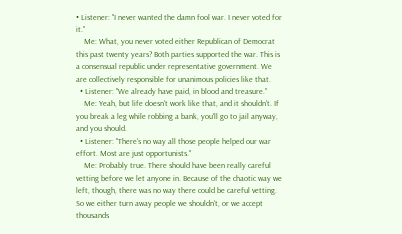• Listener: "I never wanted the damn fool war. I never voted for it."
    Me: What, you never voted either Republican of Democrat this past twenty years? Both parties supported the war. This is a consensual republic under representative government. We are collectively responsible for unanimous policies like that.
  • Listener: "We already have paid, in blood and treasure."
    Me: Yeah, but life doesn't work like that, and it shouldn't. If you break a leg while robbing a bank, you'll go to jail anyway, and you should.
  • Listener: "There's no way all those people helped our war effort. Most are just opportunists."
    Me: Probably true. There should have been really careful vetting before we let anyone in. Because of the chaotic way we left, though, there was no way there could be careful vetting.  So we either turn away people we shouldn't, or we accept thousands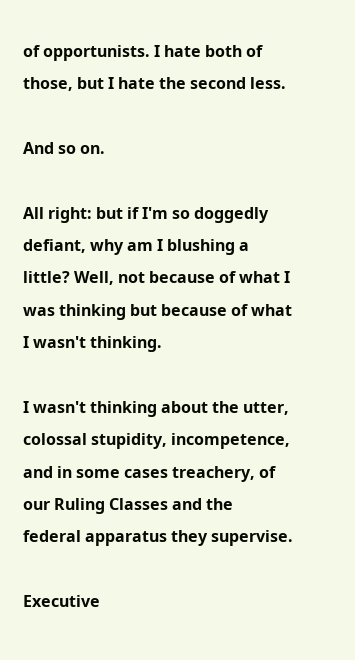of opportunists. I hate both of those, but I hate the second less.

And so on.

All right: but if I'm so doggedly defiant, why am I blushing a little? Well, not because of what I was thinking but because of what I wasn't thinking.

I wasn't thinking about the utter, colossal stupidity, incompetence, and in some cases treachery, of our Ruling Classes and the federal apparatus they supervise.

Executive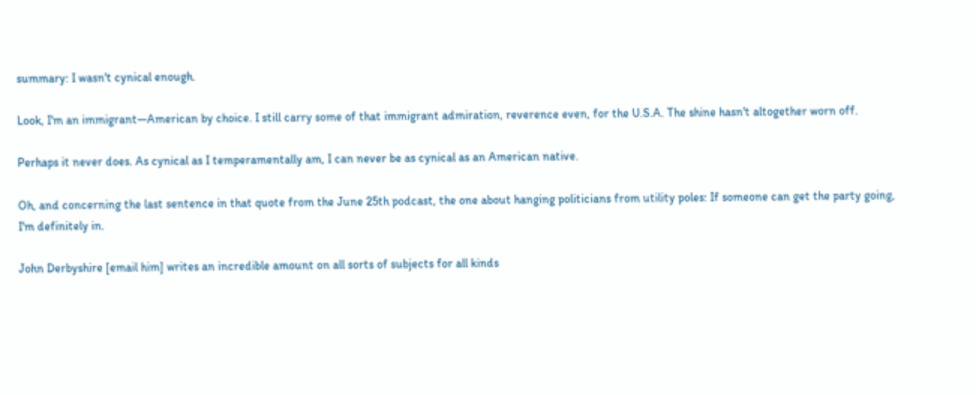summary: I wasn't cynical enough.

Look, I'm an immigrant—American by choice. I still carry some of that immigrant admiration, reverence even, for the U.S.A. The shine hasn't altogether worn off.

Perhaps it never does. As cynical as I temperamentally am, I can never be as cynical as an American native.

Oh, and concerning the last sentence in that quote from the June 25th podcast, the one about hanging politicians from utility poles: If someone can get the party going, I'm definitely in.

John Derbyshire [email him] writes an incredible amount on all sorts of subjects for all kinds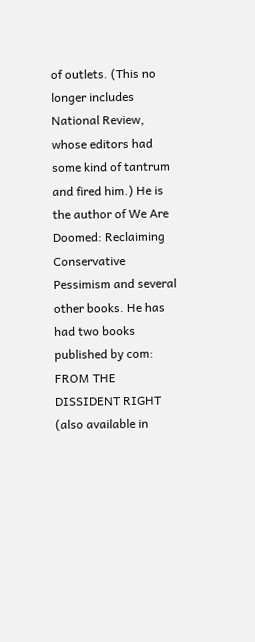of outlets. (This no longer includes National Review, whose editors had some kind of tantrum and fired him.) He is the author of We Are Doomed: Reclaiming Conservative Pessimism and several other books. He has had two books published by com: FROM THE DISSIDENT RIGHT (also available in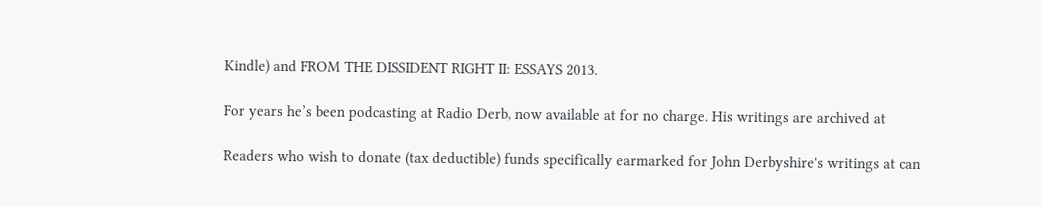Kindle) and FROM THE DISSIDENT RIGHT II: ESSAYS 2013.

For years he’s been podcasting at Radio Derb, now available at for no charge. His writings are archived at

Readers who wish to donate (tax deductible) funds specifically earmarked for John Derbyshire's writings at can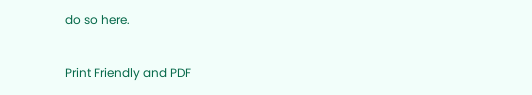do so here.

Print Friendly and PDF